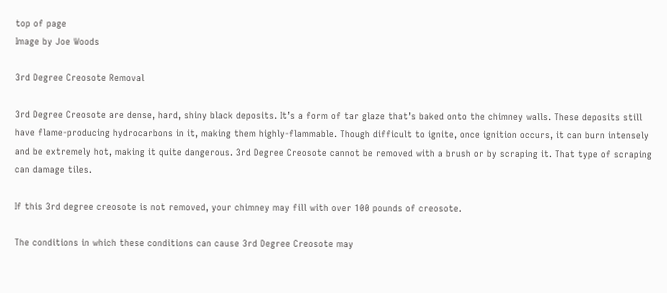top of page
Image by Joe Woods

3rd Degree Creosote Removal

3rd Degree Creosote are dense, hard, shiny black deposits. It’s a form of tar glaze that’s baked onto the chimney walls. These deposits still have flame-producing hydrocarbons in it, making them highly-flammable. Though difficult to ignite, once ignition occurs, it can burn intensely and be extremely hot, making it quite dangerous. 3rd Degree Creosote cannot be removed with a brush or by scraping it. That type of scraping can damage tiles.

If this 3rd degree creosote is not removed, your chimney may fill with over 100 pounds of creosote.

The conditions in which these conditions can cause 3rd Degree Creosote may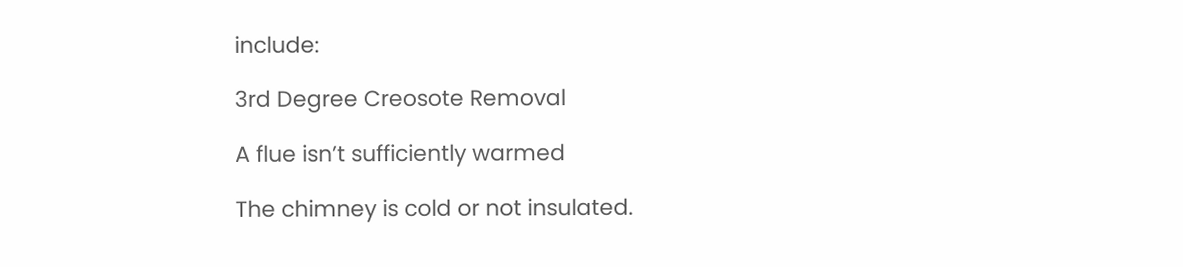include:

3rd Degree Creosote Removal

A flue isn’t sufficiently warmed

The chimney is cold or not insulated.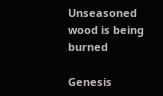Unseasoned wood is being burned

Genesis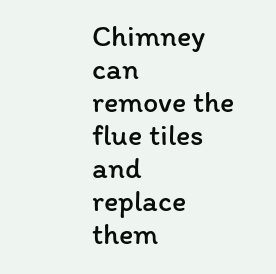Chimney can remove the flue tiles and replace them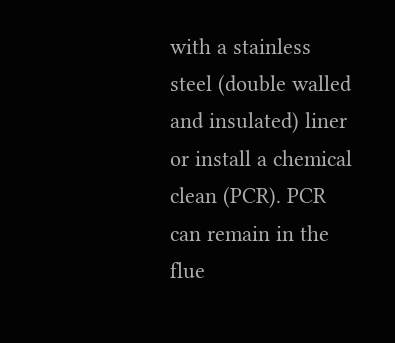with a stainless steel (double walled and insulated) liner or install a chemical clean (PCR). PCR can remain in the flue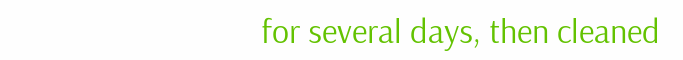for several days, then cleaned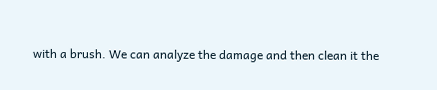with a brush. We can analyze the damage and then clean it the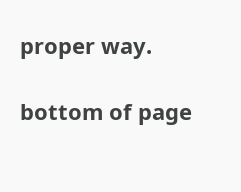proper way.

bottom of page